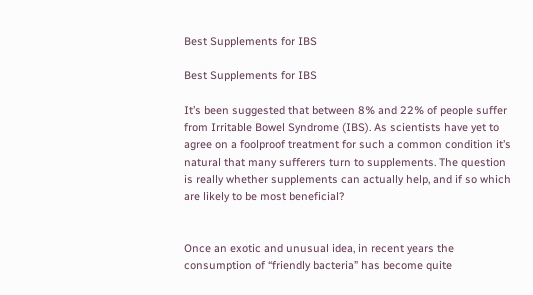Best Supplements for IBS

Best Supplements for IBS

It’s been suggested that between 8% and 22% of people suffer from Irritable Bowel Syndrome (IBS). As scientists have yet to agree on a foolproof treatment for such a common condition it’s natural that many sufferers turn to supplements. The question is really whether supplements can actually help, and if so which are likely to be most beneficial?


Once an exotic and unusual idea, in recent years the consumption of “friendly bacteria” has become quite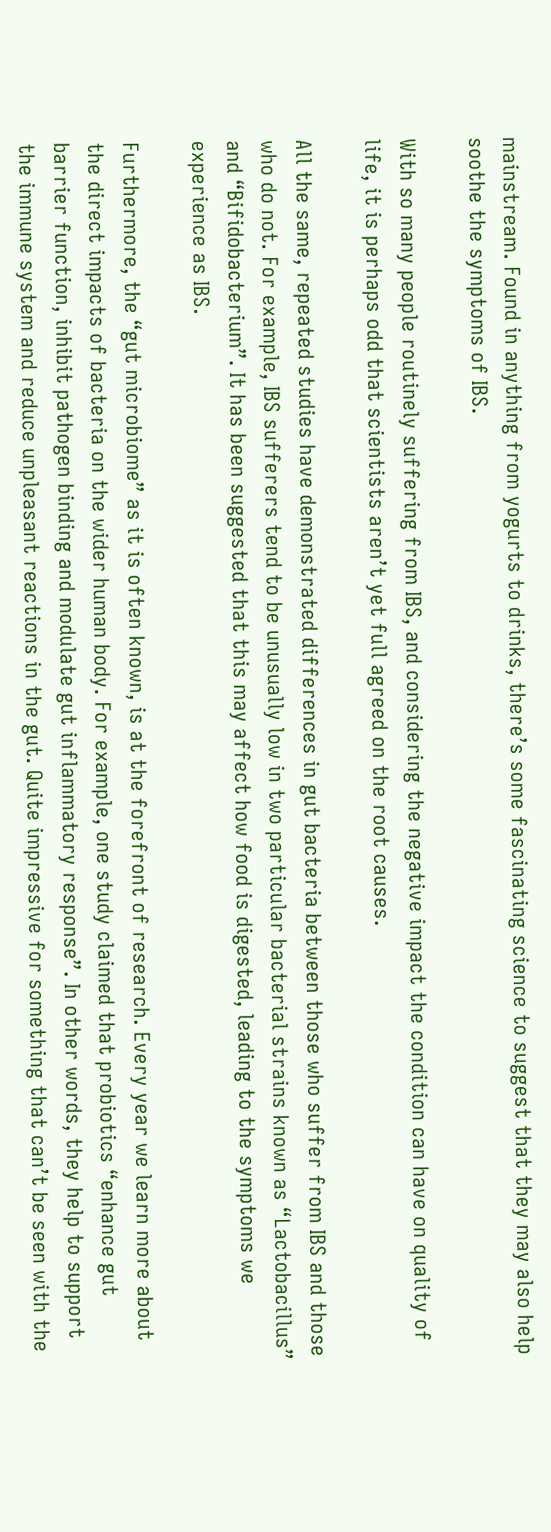mainstream. Found in anything from yogurts to drinks, there’s some fascinating science to suggest that they may also help soothe the symptoms of IBS.

With so many people routinely suffering from IBS, and considering the negative impact the condition can have on quality of life, it is perhaps odd that scientists aren’t yet full agreed on the root causes.

All the same, repeated studies have demonstrated differences in gut bacteria between those who suffer from IBS and those who do not. For example, IBS sufferers tend to be unusually low in two particular bacterial strains known as “Lactobacillus” and “Bifidobacterium”. It has been suggested that this may affect how food is digested, leading to the symptoms we experience as IBS.

Furthermore, the “gut microbiome” as it is often known, is at the forefront of research. Every year we learn more about the direct impacts of bacteria on the wider human body. For example, one study claimed that probiotics “enhance gut barrier function, inhibit pathogen binding and modulate gut inflammatory response”. In other words, they help to support the immune system and reduce unpleasant reactions in the gut. Quite impressive for something that can’t be seen with the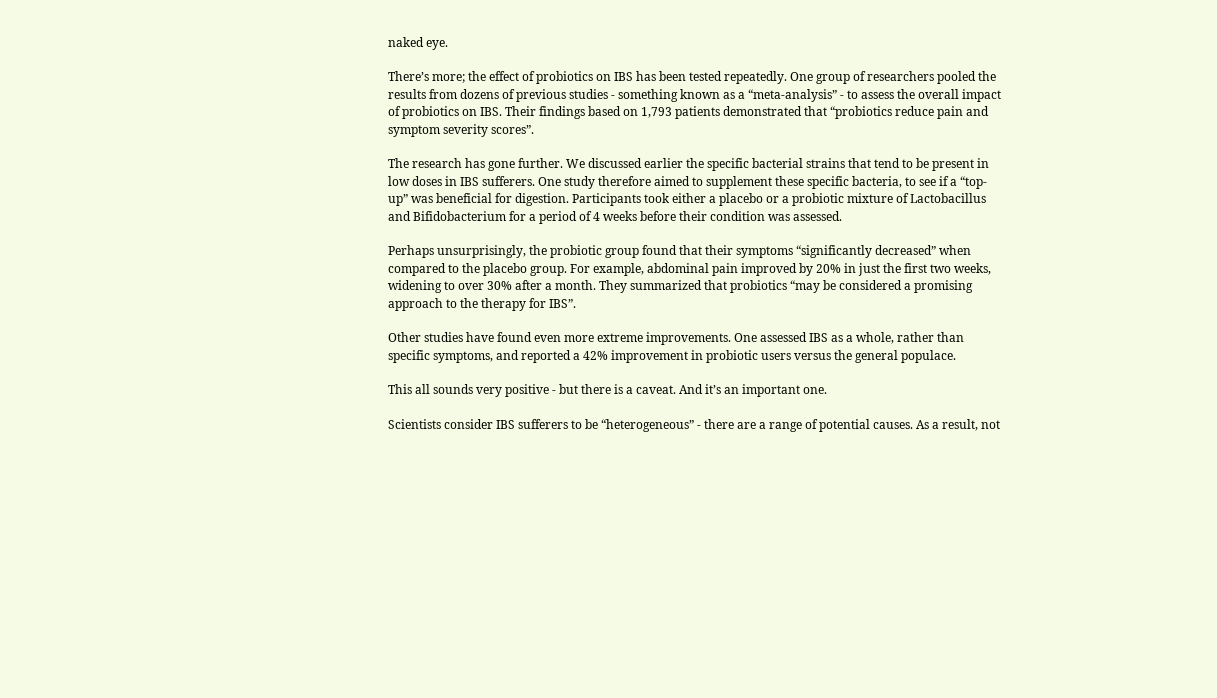naked eye.

There’s more; the effect of probiotics on IBS has been tested repeatedly. One group of researchers pooled the results from dozens of previous studies - something known as a “meta-analysis” - to assess the overall impact of probiotics on IBS. Their findings based on 1,793 patients demonstrated that “probiotics reduce pain and symptom severity scores”.

The research has gone further. We discussed earlier the specific bacterial strains that tend to be present in low doses in IBS sufferers. One study therefore aimed to supplement these specific bacteria, to see if a “top-up” was beneficial for digestion. Participants took either a placebo or a probiotic mixture of Lactobacillus and Bifidobacterium for a period of 4 weeks before their condition was assessed.

Perhaps unsurprisingly, the probiotic group found that their symptoms “significantly decreased” when compared to the placebo group. For example, abdominal pain improved by 20% in just the first two weeks, widening to over 30% after a month. They summarized that probiotics “may be considered a promising approach to the therapy for IBS”.

Other studies have found even more extreme improvements. One assessed IBS as a whole, rather than specific symptoms, and reported a 42% improvement in probiotic users versus the general populace.

This all sounds very positive - but there is a caveat. And it’s an important one.

Scientists consider IBS sufferers to be “heterogeneous” - there are a range of potential causes. As a result, not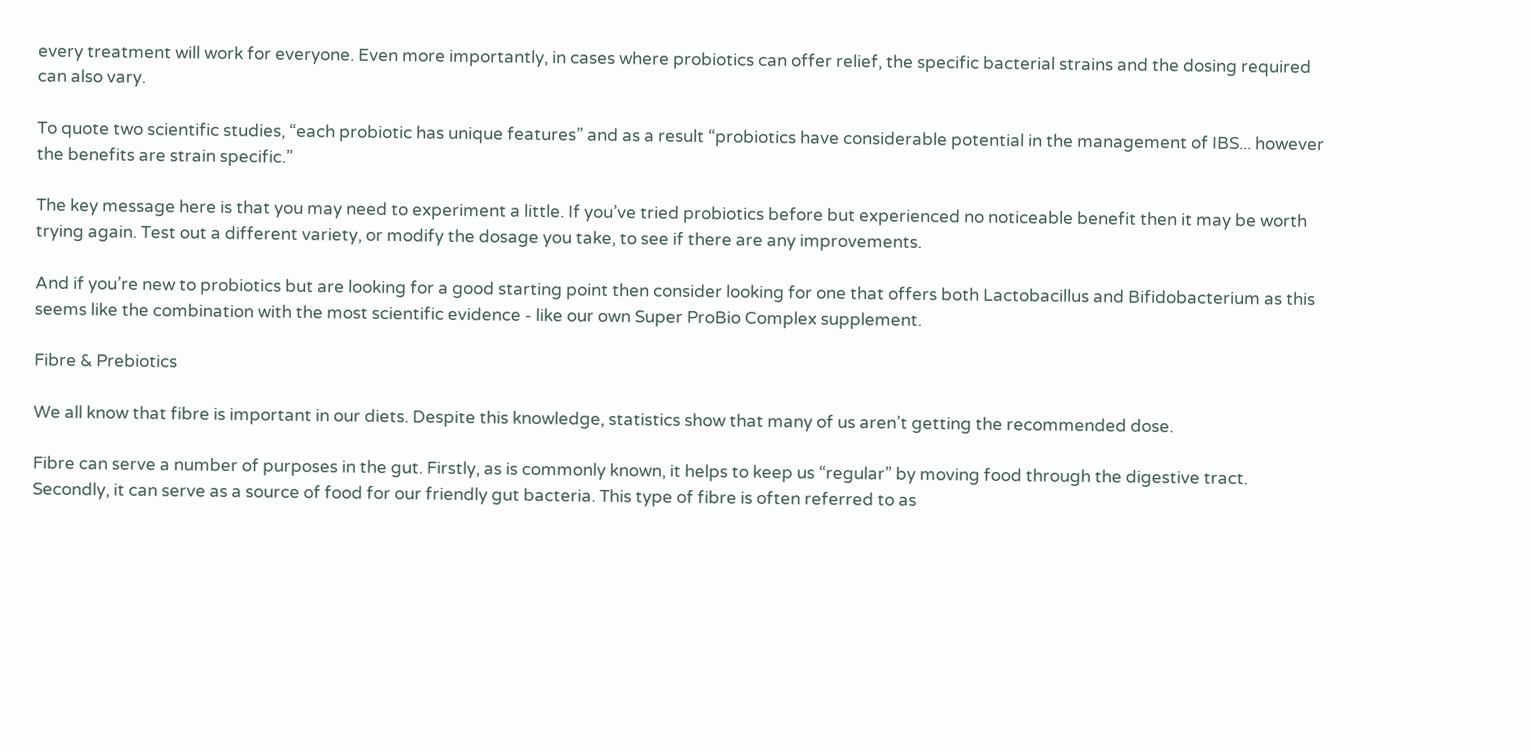every treatment will work for everyone. Even more importantly, in cases where probiotics can offer relief, the specific bacterial strains and the dosing required can also vary.

To quote two scientific studies, “each probiotic has unique features” and as a result “probiotics have considerable potential in the management of IBS... however the benefits are strain specific.”

The key message here is that you may need to experiment a little. If you’ve tried probiotics before but experienced no noticeable benefit then it may be worth trying again. Test out a different variety, or modify the dosage you take, to see if there are any improvements.

And if you’re new to probiotics but are looking for a good starting point then consider looking for one that offers both Lactobacillus and Bifidobacterium as this seems like the combination with the most scientific evidence - like our own Super ProBio Complex supplement.

Fibre & Prebiotics

We all know that fibre is important in our diets. Despite this knowledge, statistics show that many of us aren’t getting the recommended dose.

Fibre can serve a number of purposes in the gut. Firstly, as is commonly known, it helps to keep us “regular” by moving food through the digestive tract. Secondly, it can serve as a source of food for our friendly gut bacteria. This type of fibre is often referred to as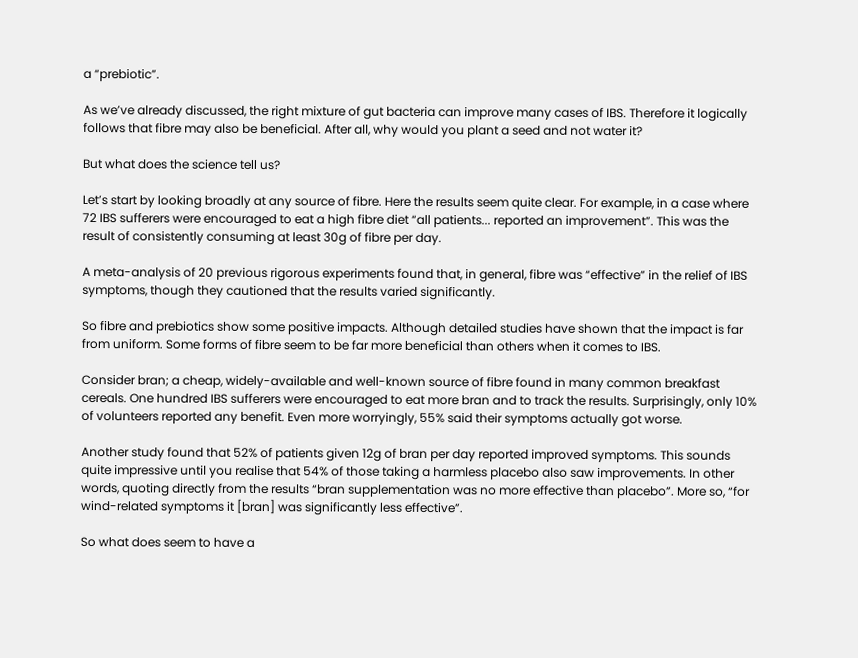a “prebiotic”.

As we’ve already discussed, the right mixture of gut bacteria can improve many cases of IBS. Therefore it logically follows that fibre may also be beneficial. After all, why would you plant a seed and not water it?

But what does the science tell us?

Let’s start by looking broadly at any source of fibre. Here the results seem quite clear. For example, in a case where 72 IBS sufferers were encouraged to eat a high fibre diet “all patients... reported an improvement”. This was the result of consistently consuming at least 30g of fibre per day.

A meta-analysis of 20 previous rigorous experiments found that, in general, fibre was “effective” in the relief of IBS symptoms, though they cautioned that the results varied significantly.

So fibre and prebiotics show some positive impacts. Although detailed studies have shown that the impact is far from uniform. Some forms of fibre seem to be far more beneficial than others when it comes to IBS.

Consider bran; a cheap, widely-available and well-known source of fibre found in many common breakfast cereals. One hundred IBS sufferers were encouraged to eat more bran and to track the results. Surprisingly, only 10% of volunteers reported any benefit. Even more worryingly, 55% said their symptoms actually got worse.

Another study found that 52% of patients given 12g of bran per day reported improved symptoms. This sounds quite impressive until you realise that 54% of those taking a harmless placebo also saw improvements. In other words, quoting directly from the results “bran supplementation was no more effective than placebo”. More so, “for wind-related symptoms it [bran] was significantly less effective”.

So what does seem to have a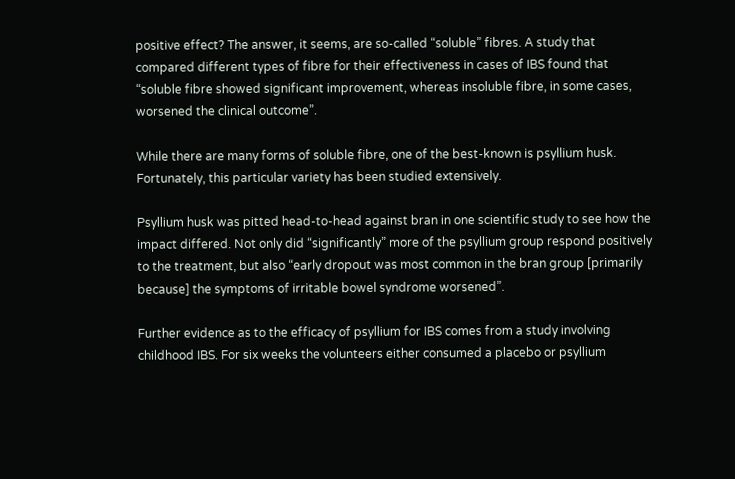positive effect? The answer, it seems, are so-called “soluble” fibres. A study that compared different types of fibre for their effectiveness in cases of IBS found that “soluble fibre showed significant improvement, whereas insoluble fibre, in some cases, worsened the clinical outcome”.

While there are many forms of soluble fibre, one of the best-known is psyllium husk. Fortunately, this particular variety has been studied extensively.

Psyllium husk was pitted head-to-head against bran in one scientific study to see how the impact differed. Not only did “significantly” more of the psyllium group respond positively to the treatment, but also “early dropout was most common in the bran group [primarily because] the symptoms of irritable bowel syndrome worsened”.

Further evidence as to the efficacy of psyllium for IBS comes from a study involving childhood IBS. For six weeks the volunteers either consumed a placebo or psyllium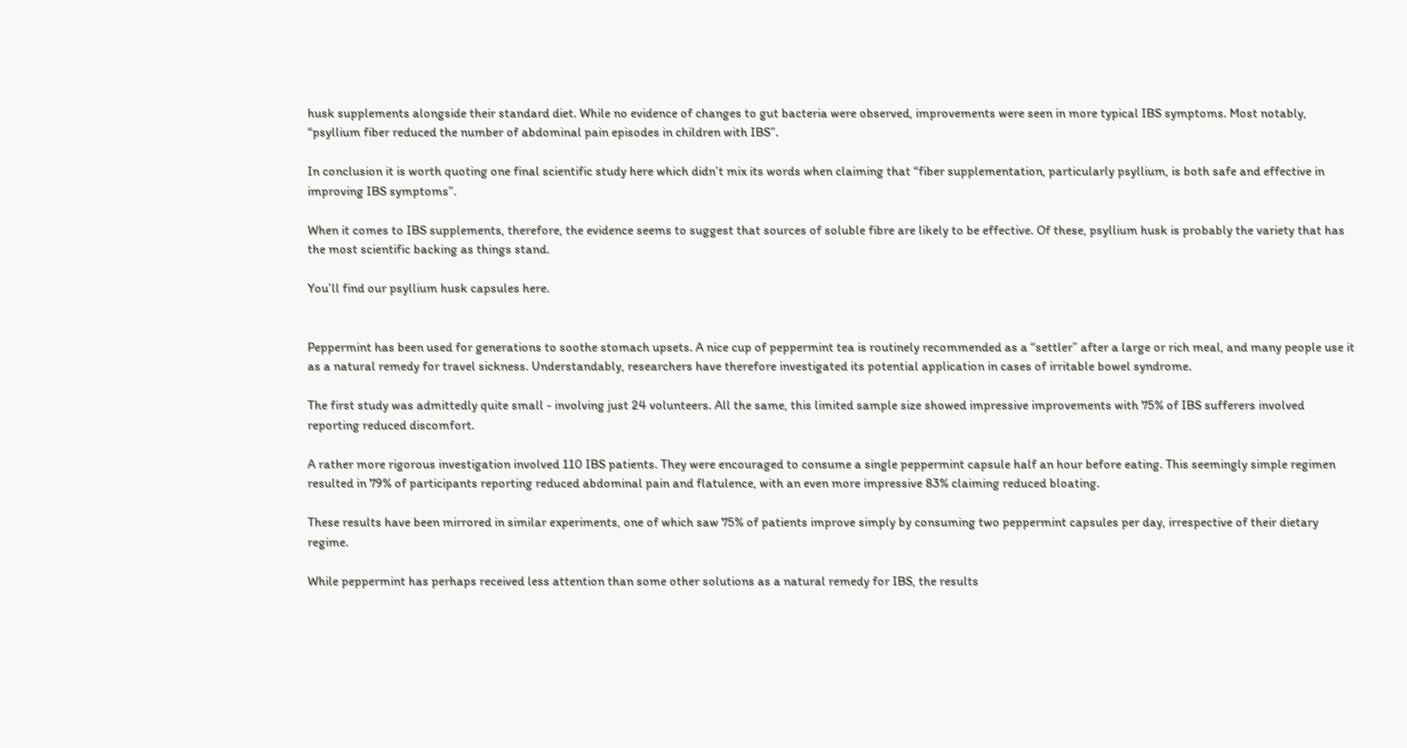husk supplements alongside their standard diet. While no evidence of changes to gut bacteria were observed, improvements were seen in more typical IBS symptoms. Most notably, “psyllium fiber reduced the number of abdominal pain episodes in children with IBS”.

In conclusion it is worth quoting one final scientific study here which didn’t mix its words when claiming that “fiber supplementation, particularly psyllium, is both safe and effective in improving IBS symptoms”.

When it comes to IBS supplements, therefore, the evidence seems to suggest that sources of soluble fibre are likely to be effective. Of these, psyllium husk is probably the variety that has the most scientific backing as things stand.

You’ll find our psyllium husk capsules here.


Peppermint has been used for generations to soothe stomach upsets. A nice cup of peppermint tea is routinely recommended as a “settler” after a large or rich meal, and many people use it as a natural remedy for travel sickness. Understandably, researchers have therefore investigated its potential application in cases of irritable bowel syndrome.

The first study was admittedly quite small - involving just 24 volunteers. All the same, this limited sample size showed impressive improvements with 75% of IBS sufferers involved reporting reduced discomfort.

A rather more rigorous investigation involved 110 IBS patients. They were encouraged to consume a single peppermint capsule half an hour before eating. This seemingly simple regimen resulted in 79% of participants reporting reduced abdominal pain and flatulence, with an even more impressive 83% claiming reduced bloating.

These results have been mirrored in similar experiments, one of which saw 75% of patients improve simply by consuming two peppermint capsules per day, irrespective of their dietary regime.

While peppermint has perhaps received less attention than some other solutions as a natural remedy for IBS, the results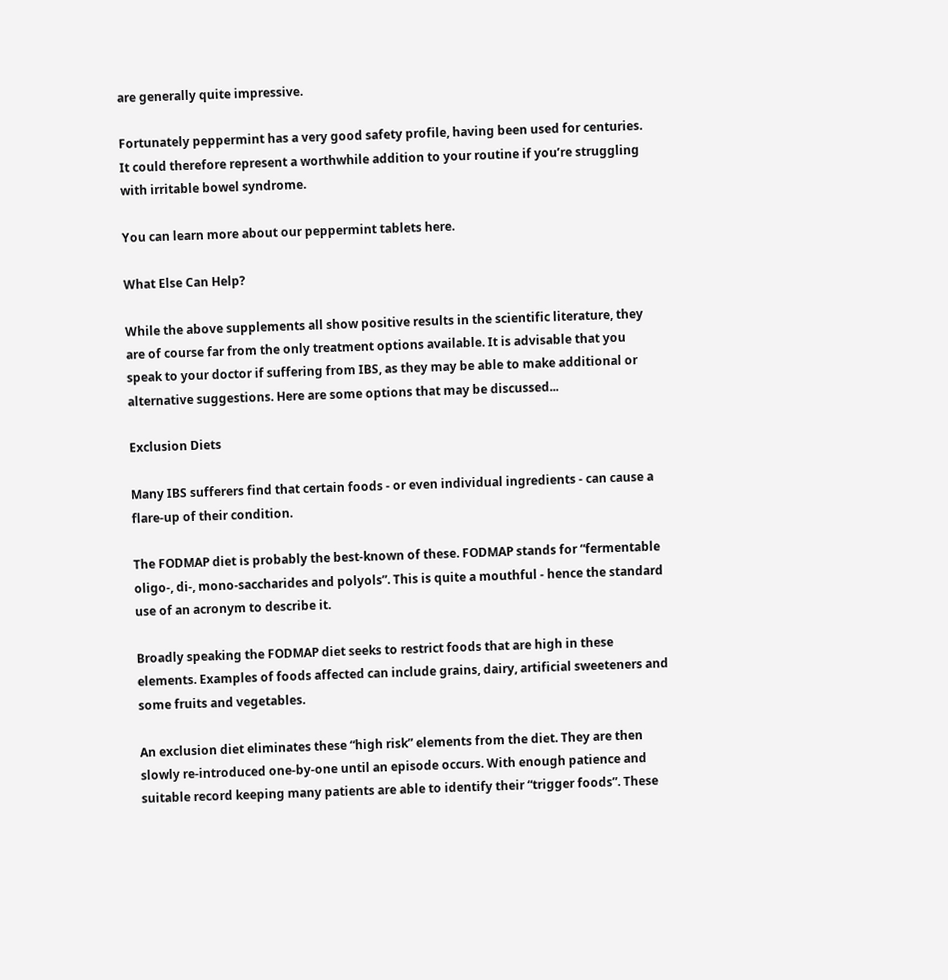are generally quite impressive.

Fortunately peppermint has a very good safety profile, having been used for centuries. It could therefore represent a worthwhile addition to your routine if you’re struggling with irritable bowel syndrome.

You can learn more about our peppermint tablets here.

What Else Can Help?

While the above supplements all show positive results in the scientific literature, they are of course far from the only treatment options available. It is advisable that you speak to your doctor if suffering from IBS, as they may be able to make additional or alternative suggestions. Here are some options that may be discussed...

Exclusion Diets

Many IBS sufferers find that certain foods - or even individual ingredients - can cause a flare-up of their condition.

The FODMAP diet is probably the best-known of these. FODMAP stands for “fermentable oligo-, di-, mono-saccharides and polyols”. This is quite a mouthful - hence the standard use of an acronym to describe it.

Broadly speaking the FODMAP diet seeks to restrict foods that are high in these elements. Examples of foods affected can include grains, dairy, artificial sweeteners and some fruits and vegetables.

An exclusion diet eliminates these “high risk” elements from the diet. They are then slowly re-introduced one-by-one until an episode occurs. With enough patience and suitable record keeping many patients are able to identify their “trigger foods”. These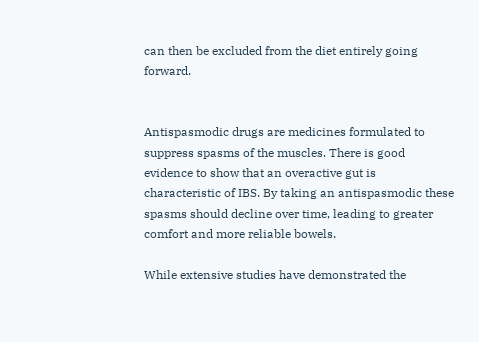can then be excluded from the diet entirely going forward.


Antispasmodic drugs are medicines formulated to suppress spasms of the muscles. There is good evidence to show that an overactive gut is characteristic of IBS. By taking an antispasmodic these spasms should decline over time, leading to greater comfort and more reliable bowels.

While extensive studies have demonstrated the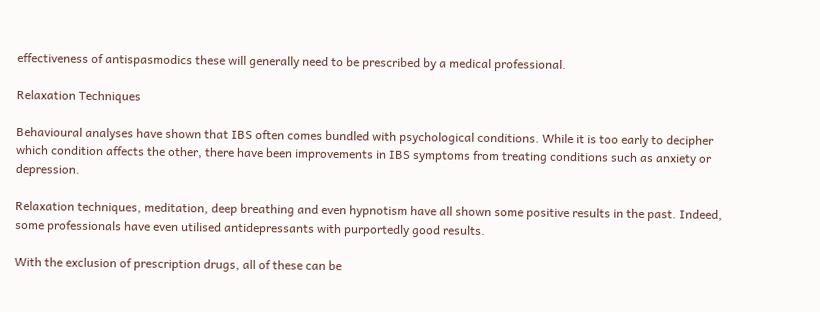effectiveness of antispasmodics these will generally need to be prescribed by a medical professional.

Relaxation Techniques

Behavioural analyses have shown that IBS often comes bundled with psychological conditions. While it is too early to decipher which condition affects the other, there have been improvements in IBS symptoms from treating conditions such as anxiety or depression.

Relaxation techniques, meditation, deep breathing and even hypnotism have all shown some positive results in the past. Indeed, some professionals have even utilised antidepressants with purportedly good results.

With the exclusion of prescription drugs, all of these can be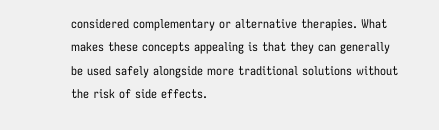considered complementary or alternative therapies. What makes these concepts appealing is that they can generally be used safely alongside more traditional solutions without the risk of side effects.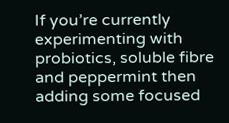If you’re currently experimenting with probiotics, soluble fibre and peppermint then adding some focused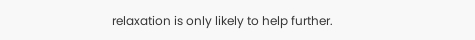relaxation is only likely to help further.